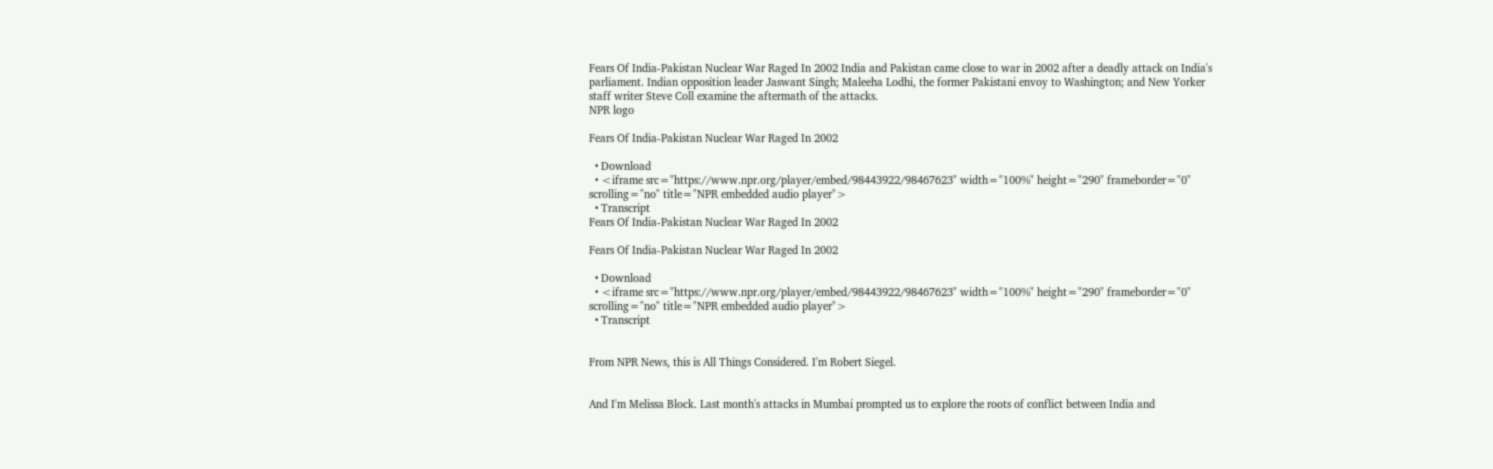Fears Of India-Pakistan Nuclear War Raged In 2002 India and Pakistan came close to war in 2002 after a deadly attack on India's parliament. Indian opposition leader Jaswant Singh; Maleeha Lodhi, the former Pakistani envoy to Washington; and New Yorker staff writer Steve Coll examine the aftermath of the attacks.
NPR logo

Fears Of India-Pakistan Nuclear War Raged In 2002

  • Download
  • <iframe src="https://www.npr.org/player/embed/98443922/98467623" width="100%" height="290" frameborder="0" scrolling="no" title="NPR embedded audio player">
  • Transcript
Fears Of India-Pakistan Nuclear War Raged In 2002

Fears Of India-Pakistan Nuclear War Raged In 2002

  • Download
  • <iframe src="https://www.npr.org/player/embed/98443922/98467623" width="100%" height="290" frameborder="0" scrolling="no" title="NPR embedded audio player">
  • Transcript


From NPR News, this is All Things Considered. I'm Robert Siegel.


And I'm Melissa Block. Last month's attacks in Mumbai prompted us to explore the roots of conflict between India and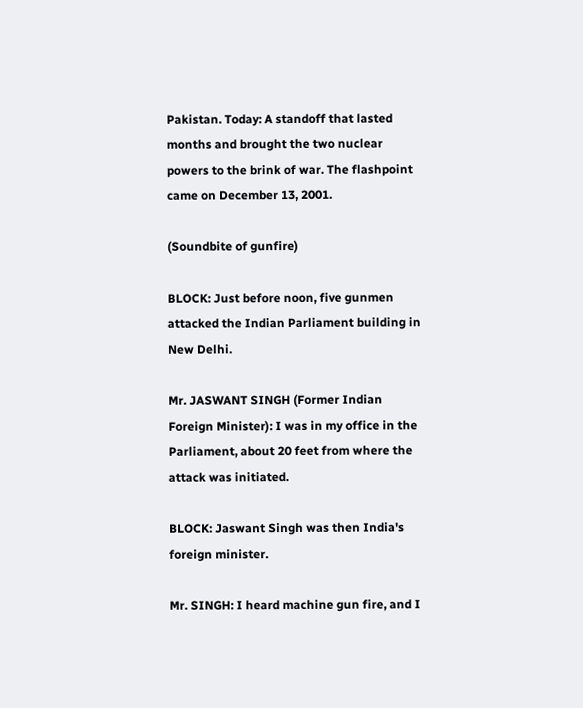Pakistan. Today: A standoff that lasted months and brought the two nuclear powers to the brink of war. The flashpoint came on December 13, 2001.

(Soundbite of gunfire)

BLOCK: Just before noon, five gunmen attacked the Indian Parliament building in New Delhi.

Mr. JASWANT SINGH (Former Indian Foreign Minister): I was in my office in the Parliament, about 20 feet from where the attack was initiated.

BLOCK: Jaswant Singh was then India's foreign minister.

Mr. SINGH: I heard machine gun fire, and I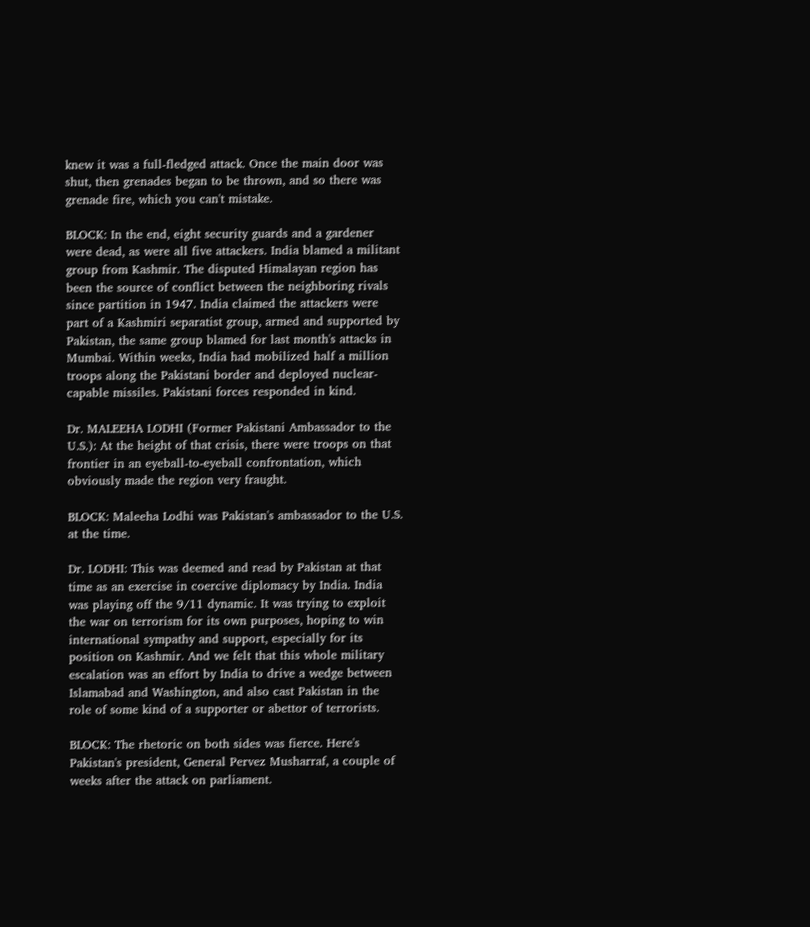knew it was a full-fledged attack. Once the main door was shut, then grenades began to be thrown, and so there was grenade fire, which you can't mistake.

BLOCK: In the end, eight security guards and a gardener were dead, as were all five attackers. India blamed a militant group from Kashmir. The disputed Himalayan region has been the source of conflict between the neighboring rivals since partition in 1947. India claimed the attackers were part of a Kashmiri separatist group, armed and supported by Pakistan, the same group blamed for last month's attacks in Mumbai. Within weeks, India had mobilized half a million troops along the Pakistani border and deployed nuclear-capable missiles. Pakistani forces responded in kind.

Dr. MALEEHA LODHI (Former Pakistani Ambassador to the U.S.): At the height of that crisis, there were troops on that frontier in an eyeball-to-eyeball confrontation, which obviously made the region very fraught.

BLOCK: Maleeha Lodhi was Pakistan's ambassador to the U.S. at the time.

Dr. LODHI: This was deemed and read by Pakistan at that time as an exercise in coercive diplomacy by India. India was playing off the 9/11 dynamic. It was trying to exploit the war on terrorism for its own purposes, hoping to win international sympathy and support, especially for its position on Kashmir. And we felt that this whole military escalation was an effort by India to drive a wedge between Islamabad and Washington, and also cast Pakistan in the role of some kind of a supporter or abettor of terrorists.

BLOCK: The rhetoric on both sides was fierce. Here's Pakistan's president, General Pervez Musharraf, a couple of weeks after the attack on parliament.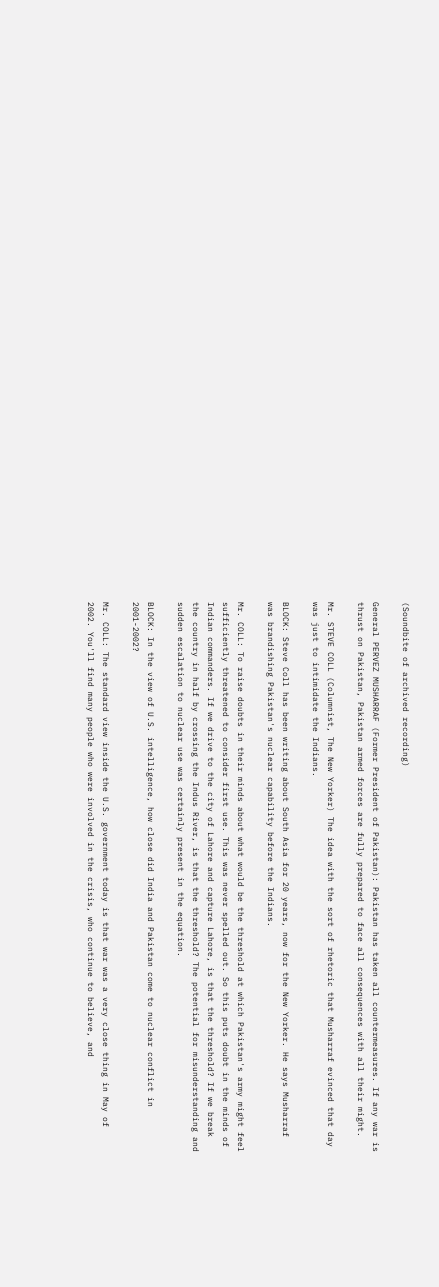(Soundbite of archived recording)

General PERVEZ MUSHARRAF (Former President of Pakistan): Pakistan has taken all countermeasures. If any war is thrust on Pakistan, Pakistan armed forces are fully prepared to face all consequences with all their might.

Mr. STEVE COLL (Columnist, The New Yorker) The idea with the sort of rhetoric that Musharraf evinced that day was just to intimidate the Indians.

BLOCK: Steve Coll has been writing about South Asia for 20 years, now for the New Yorker. He says Musharraf was brandishing Pakistan's nuclear capability before the Indians.

Mr. COLL: To raise doubts in their minds about what would be the threshold at which Pakistan's army might feel sufficiently threatened to consider first use. This was never spelled out. So this puts doubt in the minds of Indian commanders. If we drive to the city of Lahore and capture Lahore, is that the threshold? If we break the country in half by crossing the Indus River, is that the threshold? The potential for misunderstanding and sudden escalation to nuclear use was certainly present in the equation.

BLOCK: In the view of U.S. intelligence, how close did India and Pakistan come to nuclear conflict in 2001-2002?

Mr. COLL: The standard view inside the U.S. government today is that war was a very close thing in May of 2002. You'll find many people who were involved in the crisis, who continue to believe, and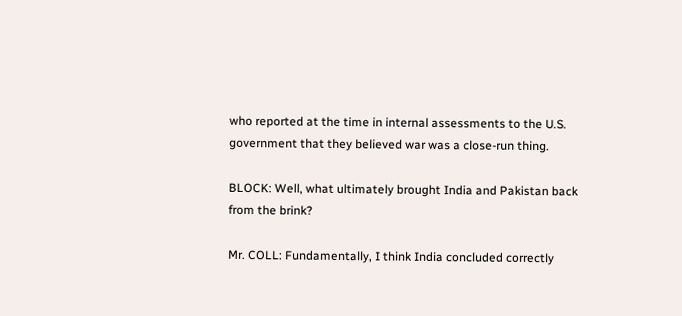who reported at the time in internal assessments to the U.S. government that they believed war was a close-run thing.

BLOCK: Well, what ultimately brought India and Pakistan back from the brink?

Mr. COLL: Fundamentally, I think India concluded correctly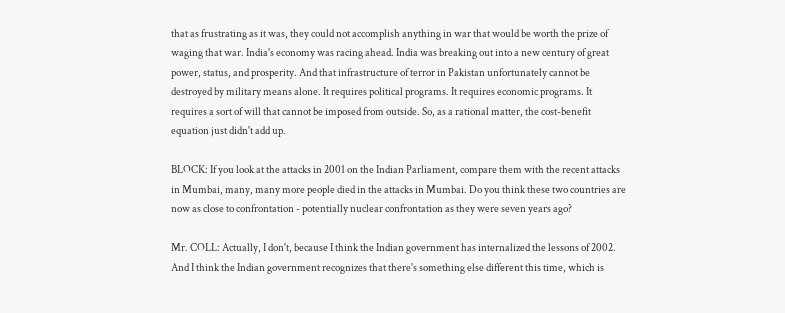that as frustrating as it was, they could not accomplish anything in war that would be worth the prize of waging that war. India's economy was racing ahead. India was breaking out into a new century of great power, status, and prosperity. And that infrastructure of terror in Pakistan unfortunately cannot be destroyed by military means alone. It requires political programs. It requires economic programs. It requires a sort of will that cannot be imposed from outside. So, as a rational matter, the cost-benefit equation just didn't add up.

BLOCK: If you look at the attacks in 2001 on the Indian Parliament, compare them with the recent attacks in Mumbai, many, many more people died in the attacks in Mumbai. Do you think these two countries are now as close to confrontation - potentially nuclear confrontation as they were seven years ago?

Mr. COLL: Actually, I don't, because I think the Indian government has internalized the lessons of 2002. And I think the Indian government recognizes that there's something else different this time, which is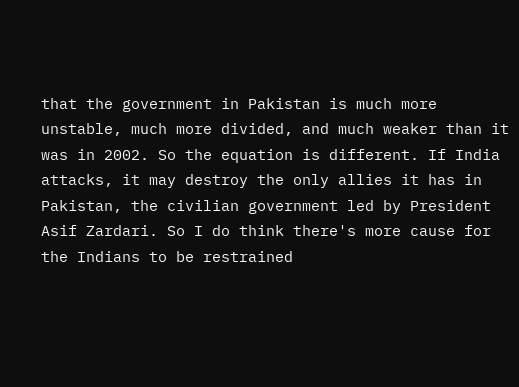that the government in Pakistan is much more unstable, much more divided, and much weaker than it was in 2002. So the equation is different. If India attacks, it may destroy the only allies it has in Pakistan, the civilian government led by President Asif Zardari. So I do think there's more cause for the Indians to be restrained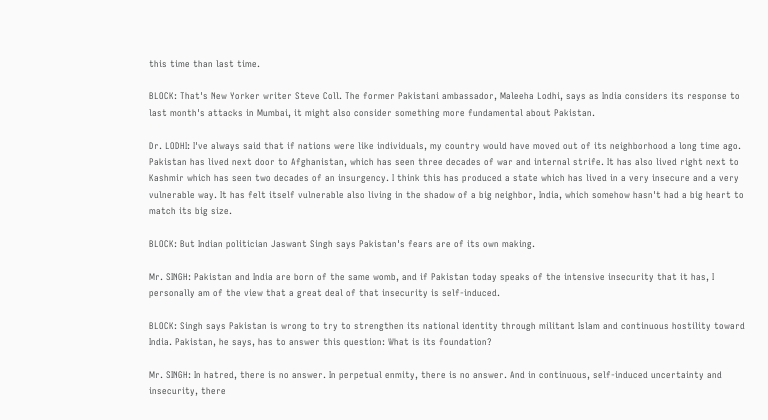this time than last time.

BLOCK: That's New Yorker writer Steve Coll. The former Pakistani ambassador, Maleeha Lodhi, says as India considers its response to last month's attacks in Mumbai, it might also consider something more fundamental about Pakistan.

Dr. LODHI: I've always said that if nations were like individuals, my country would have moved out of its neighborhood a long time ago. Pakistan has lived next door to Afghanistan, which has seen three decades of war and internal strife. It has also lived right next to Kashmir which has seen two decades of an insurgency. I think this has produced a state which has lived in a very insecure and a very vulnerable way. It has felt itself vulnerable also living in the shadow of a big neighbor, India, which somehow hasn't had a big heart to match its big size.

BLOCK: But Indian politician Jaswant Singh says Pakistan's fears are of its own making.

Mr. SINGH: Pakistan and India are born of the same womb, and if Pakistan today speaks of the intensive insecurity that it has, I personally am of the view that a great deal of that insecurity is self-induced.

BLOCK: Singh says Pakistan is wrong to try to strengthen its national identity through militant Islam and continuous hostility toward India. Pakistan, he says, has to answer this question: What is its foundation?

Mr. SINGH: In hatred, there is no answer. In perpetual enmity, there is no answer. And in continuous, self-induced uncertainty and insecurity, there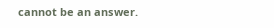cannot be an answer.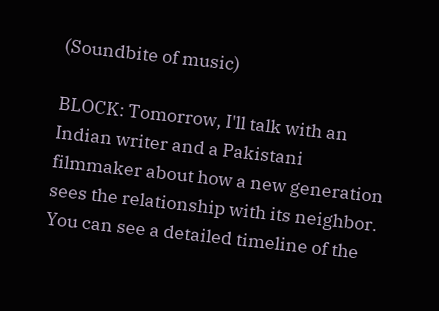(Soundbite of music)

BLOCK: Tomorrow, I'll talk with an Indian writer and a Pakistani filmmaker about how a new generation sees the relationship with its neighbor. You can see a detailed timeline of the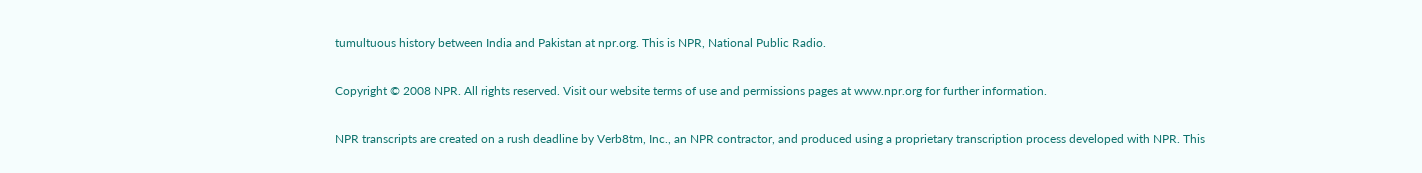tumultuous history between India and Pakistan at npr.org. This is NPR, National Public Radio.

Copyright © 2008 NPR. All rights reserved. Visit our website terms of use and permissions pages at www.npr.org for further information.

NPR transcripts are created on a rush deadline by Verb8tm, Inc., an NPR contractor, and produced using a proprietary transcription process developed with NPR. This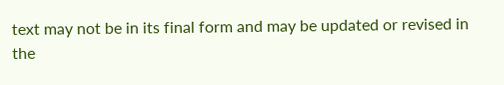text may not be in its final form and may be updated or revised in the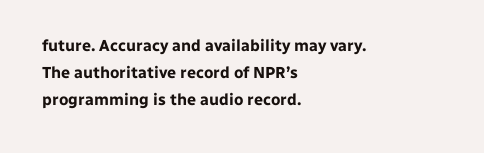future. Accuracy and availability may vary. The authoritative record of NPR’s programming is the audio record.